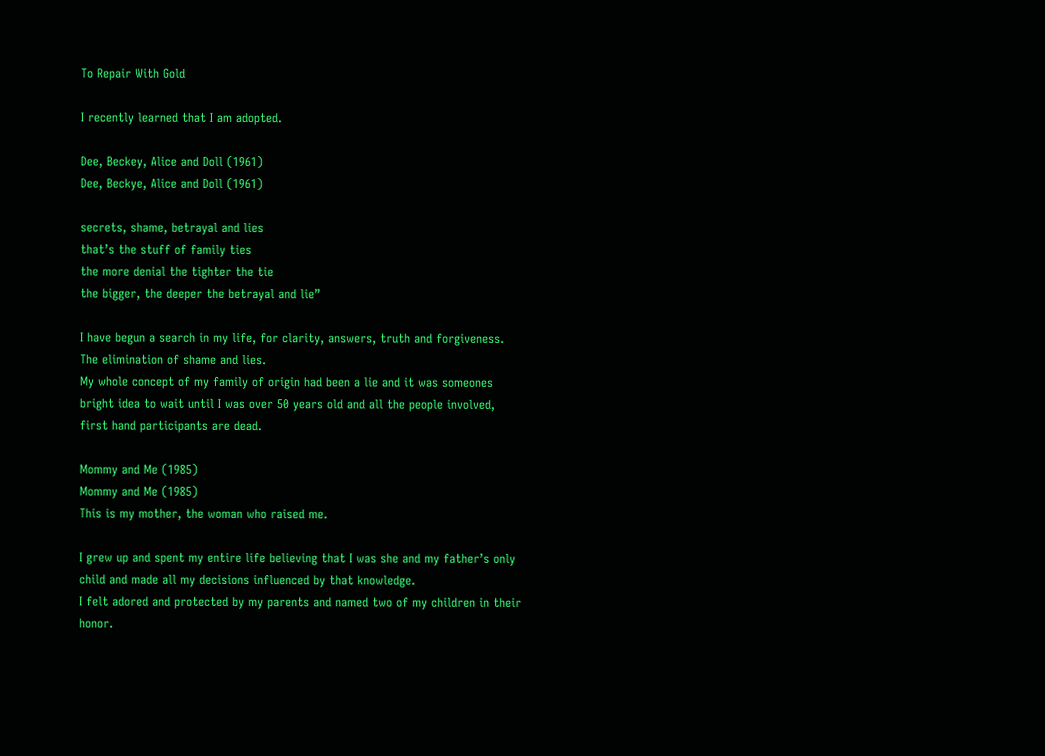To Repair With Gold

I recently learned that I am adopted.

Dee, Beckey, Alice and Doll (1961)
Dee, Beckye, Alice and Doll (1961)

secrets, shame, betrayal and lies
that’s the stuff of family ties
the more denial the tighter the tie
the bigger, the deeper the betrayal and lie”

I have begun a search in my life, for clarity, answers, truth and forgiveness. The elimination of shame and lies.
My whole concept of my family of origin had been a lie and it was someones bright idea to wait until I was over 50 years old and all the people involved, first hand participants are dead.

Mommy and Me (1985)
Mommy and Me (1985)
This is my mother, the woman who raised me.

I grew up and spent my entire life believing that I was she and my father’s only child and made all my decisions influenced by that knowledge.
I felt adored and protected by my parents and named two of my children in their honor.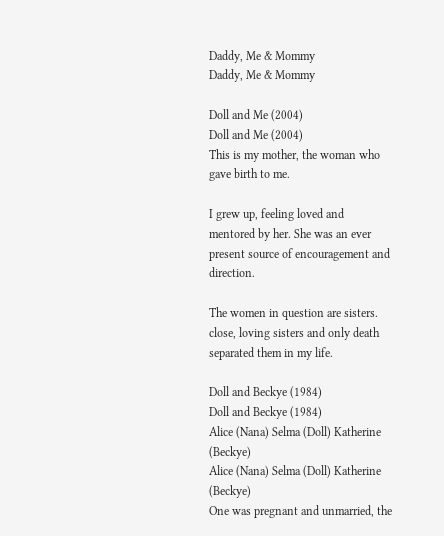Daddy, Me & Mommy
Daddy, Me & Mommy

Doll and Me (2004)
Doll and Me (2004)
This is my mother, the woman who gave birth to me.

I grew up, feeling loved and mentored by her. She was an ever present source of encouragement and direction.

The women in question are sisters. close, loving sisters and only death separated them in my life.

Doll and Beckye (1984)
Doll and Beckye (1984)
Alice (Nana) Selma (Doll) Katherine (Beckye)
Alice (Nana) Selma (Doll) Katherine (Beckye)
One was pregnant and unmarried, the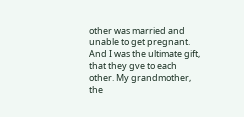other was married and unable to get pregnant. And I was the ultimate gift, that they gve to each other. My grandmother, the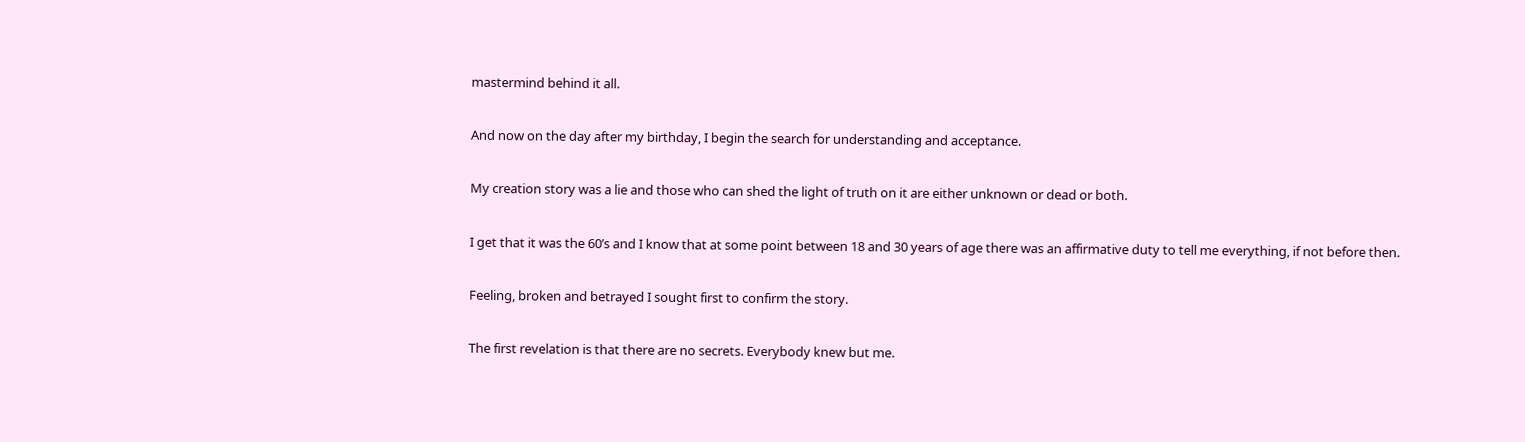mastermind behind it all.

And now on the day after my birthday, I begin the search for understanding and acceptance.

My creation story was a lie and those who can shed the light of truth on it are either unknown or dead or both.

I get that it was the 60’s and I know that at some point between 18 and 30 years of age there was an affirmative duty to tell me everything, if not before then.

Feeling, broken and betrayed I sought first to confirm the story.

The first revelation is that there are no secrets. Everybody knew but me.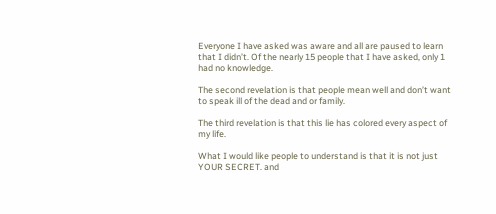Everyone I have asked was aware and all are paused to learn that I didn’t. Of the nearly 15 people that I have asked, only 1 had no knowledge.

The second revelation is that people mean well and don’t want to speak ill of the dead and or family.

The third revelation is that this lie has colored every aspect of my life.

What I would like people to understand is that it is not just YOUR SECRET. and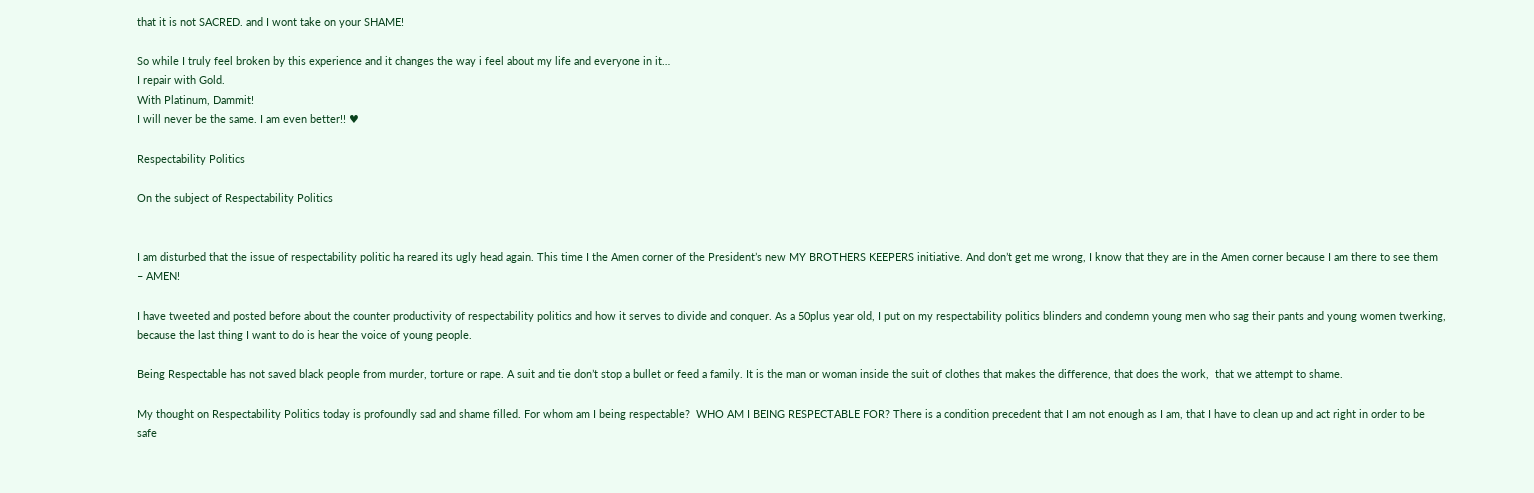that it is not SACRED. and I wont take on your SHAME!

So while I truly feel broken by this experience and it changes the way i feel about my life and everyone in it…
I repair with Gold.
With Platinum, Dammit!
I will never be the same. I am even better!! ♥

Respectability Politics

On the subject of Respectability Politics


I am disturbed that the issue of respectability politic ha reared its ugly head again. This time I the Amen corner of the President’s new MY BROTHERS KEEPERS initiative. And don’t get me wrong, I know that they are in the Amen corner because I am there to see them – AMEN!

I have tweeted and posted before about the counter productivity of respectability politics and how it serves to divide and conquer. As a 50plus year old, I put on my respectability politics blinders and condemn young men who sag their pants and young women twerking, because the last thing I want to do is hear the voice of young people.

Being Respectable has not saved black people from murder, torture or rape. A suit and tie don’t stop a bullet or feed a family. It is the man or woman inside the suit of clothes that makes the difference, that does the work,  that we attempt to shame.

My thought on Respectability Politics today is profoundly sad and shame filled. For whom am I being respectable?  WHO AM I BEING RESPECTABLE FOR? There is a condition precedent that I am not enough as I am, that I have to clean up and act right in order to be safe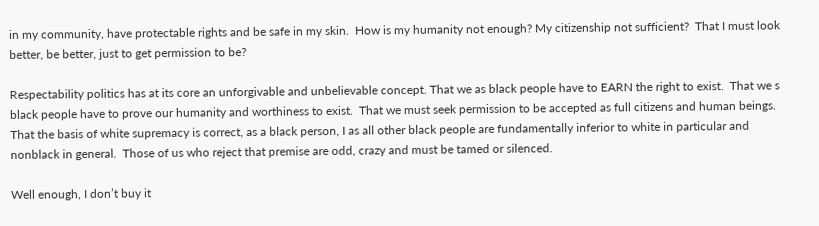in my community, have protectable rights and be safe in my skin.  How is my humanity not enough? My citizenship not sufficient?  That I must look better, be better, just to get permission to be?

Respectability politics has at its core an unforgivable and unbelievable concept. That we as black people have to EARN the right to exist.  That we s black people have to prove our humanity and worthiness to exist.  That we must seek permission to be accepted as full citizens and human beings. That the basis of white supremacy is correct, as a black person, I as all other black people are fundamentally inferior to white in particular and nonblack in general.  Those of us who reject that premise are odd, crazy and must be tamed or silenced.

Well enough, I don’t buy it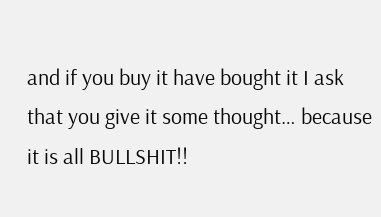and if you buy it have bought it I ask that you give it some thought… because it is all BULLSHIT!!